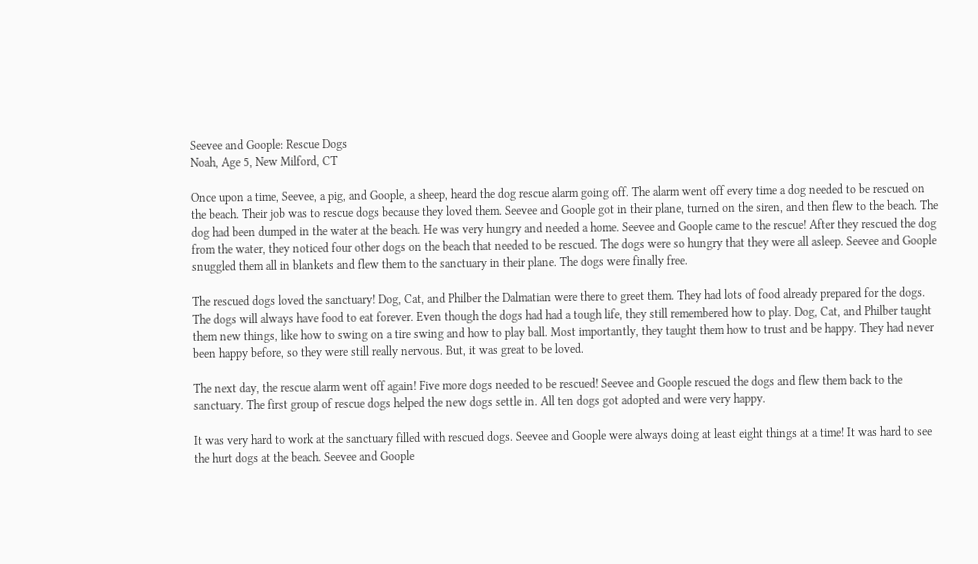Seevee and Goople: Rescue Dogs
Noah, Age 5, New Milford, CT

Once upon a time, Seevee, a pig, and Goople, a sheep, heard the dog rescue alarm going off. The alarm went off every time a dog needed to be rescued on the beach. Their job was to rescue dogs because they loved them. Seevee and Goople got in their plane, turned on the siren, and then flew to the beach. The dog had been dumped in the water at the beach. He was very hungry and needed a home. Seevee and Goople came to the rescue! After they rescued the dog from the water, they noticed four other dogs on the beach that needed to be rescued. The dogs were so hungry that they were all asleep. Seevee and Goople snuggled them all in blankets and flew them to the sanctuary in their plane. The dogs were finally free.

The rescued dogs loved the sanctuary! Dog, Cat, and Philber the Dalmatian were there to greet them. They had lots of food already prepared for the dogs. The dogs will always have food to eat forever. Even though the dogs had had a tough life, they still remembered how to play. Dog, Cat, and Philber taught them new things, like how to swing on a tire swing and how to play ball. Most importantly, they taught them how to trust and be happy. They had never been happy before, so they were still really nervous. But, it was great to be loved.

The next day, the rescue alarm went off again! Five more dogs needed to be rescued! Seevee and Goople rescued the dogs and flew them back to the sanctuary. The first group of rescue dogs helped the new dogs settle in. All ten dogs got adopted and were very happy.

It was very hard to work at the sanctuary filled with rescued dogs. Seevee and Goople were always doing at least eight things at a time! It was hard to see the hurt dogs at the beach. Seevee and Goople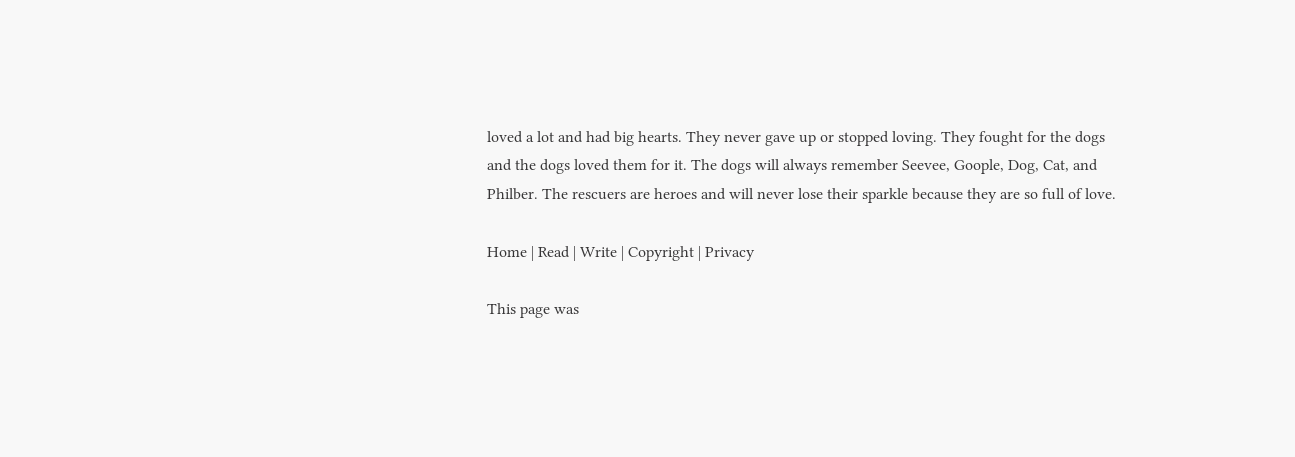loved a lot and had big hearts. They never gave up or stopped loving. They fought for the dogs and the dogs loved them for it. The dogs will always remember Seevee, Goople, Dog, Cat, and Philber. The rescuers are heroes and will never lose their sparkle because they are so full of love.

Home | Read | Write | Copyright | Privacy

This page was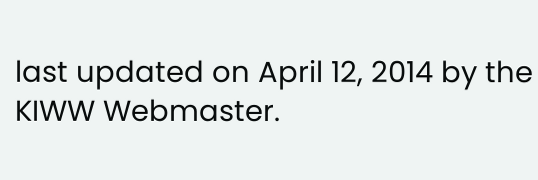last updated on April 12, 2014 by the KIWW Webmaster.